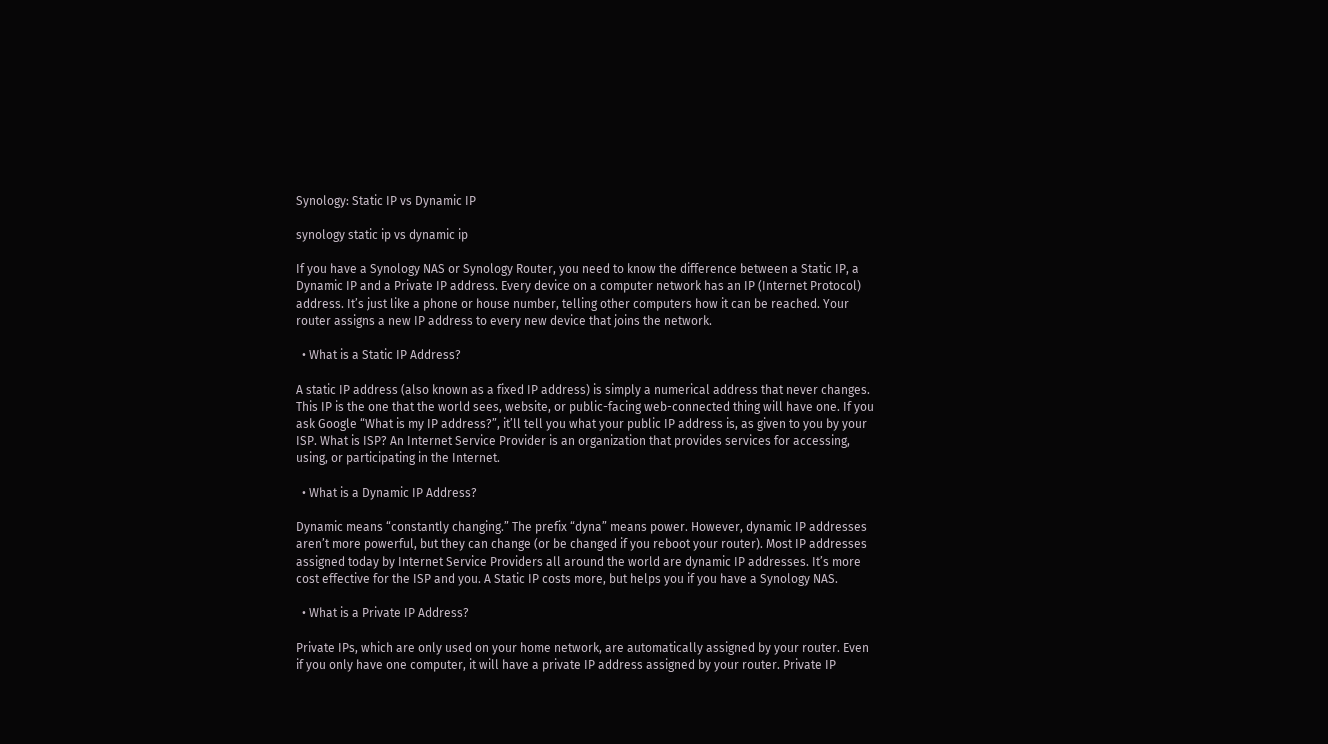Synology: Static IP vs Dynamic IP

synology static ip vs dynamic ip

If you have a Synology NAS or Synology Router, you need to know the difference between a Static IP, a Dynamic IP and a Private IP address. Every device on a computer network has an IP (Internet Protocol) address. It’s just like a phone or house number, telling other computers how it can be reached. Your router assigns a new IP address to every new device that joins the network.

  • What is a Static IP Address?

A static IP address (also known as a fixed IP address) is simply a numerical address that never changes. This IP is the one that the world sees, website, or public-facing web-connected thing will have one. If you ask Google “What is my IP address?”, it’ll tell you what your public IP address is, as given to you by your ISP. What is ISP? An Internet Service Provider is an organization that provides services for accessing, using, or participating in the Internet.

  • What is a Dynamic IP Address?

Dynamic means “constantly changing.” The prefix “dyna” means power. However, dynamic IP addresses aren’t more powerful, but they can change (or be changed if you reboot your router). Most IP addresses assigned today by Internet Service Providers all around the world are dynamic IP addresses. It’s more cost effective for the ISP and you. A Static IP costs more, but helps you if you have a Synology NAS.

  • What is a Private IP Address?

Private IPs, which are only used on your home network, are automatically assigned by your router. Even if you only have one computer, it will have a private IP address assigned by your router. Private IP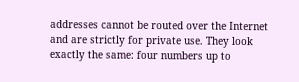addresses cannot be routed over the Internet and are strictly for private use. They look exactly the same: four numbers up to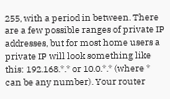255, with a period in between. There are a few possible ranges of private IP addresses, but for most home users a private IP will look something like this: 192.168.*.* or 10.0.*.* (where * can be any number). Your router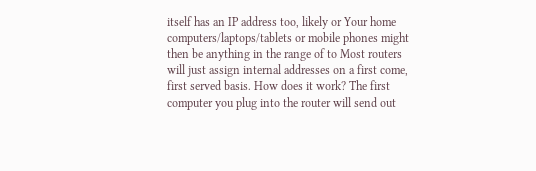itself has an IP address too, likely or Your home computers/laptops/tablets or mobile phones might then be anything in the range of to Most routers will just assign internal addresses on a first come, first served basis. How does it work? The first computer you plug into the router will send out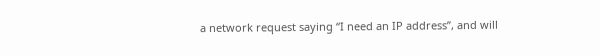a network request saying “I need an IP address”, and will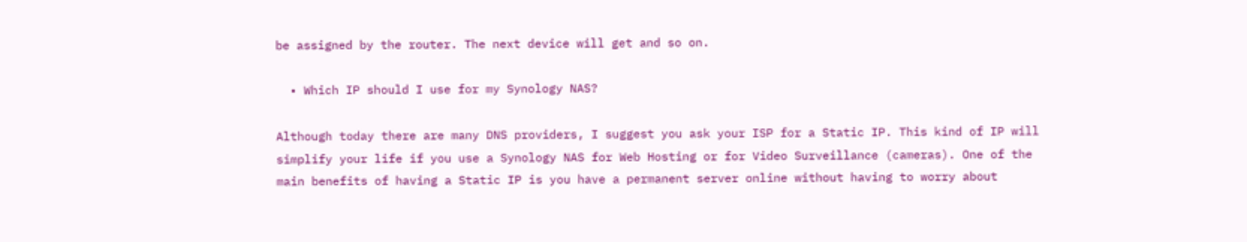be assigned by the router. The next device will get and so on.

  • Which IP should I use for my Synology NAS?

Although today there are many DNS providers, I suggest you ask your ISP for a Static IP. This kind of IP will simplify your life if you use a Synology NAS for Web Hosting or for Video Surveillance (cameras). One of the main benefits of having a Static IP is you have a permanent server online without having to worry about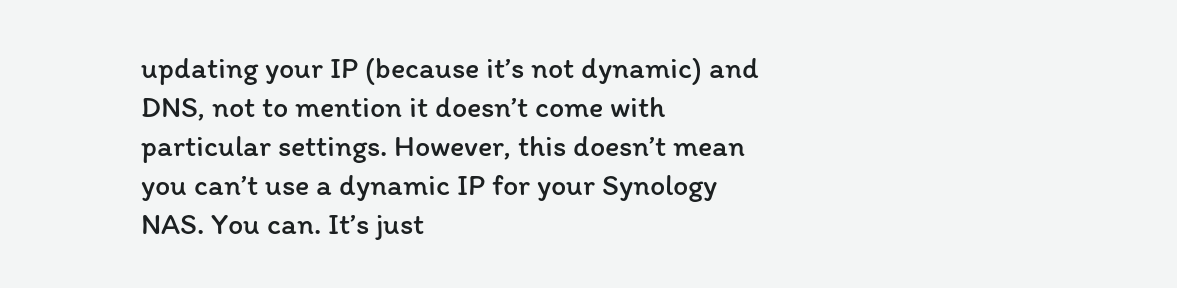updating your IP (because it’s not dynamic) and DNS, not to mention it doesn’t come with particular settings. However, this doesn’t mean you can’t use a dynamic IP for your Synology NAS. You can. It’s just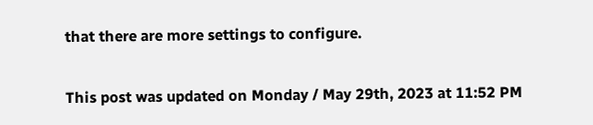that there are more settings to configure.

This post was updated on Monday / May 29th, 2023 at 11:52 PM